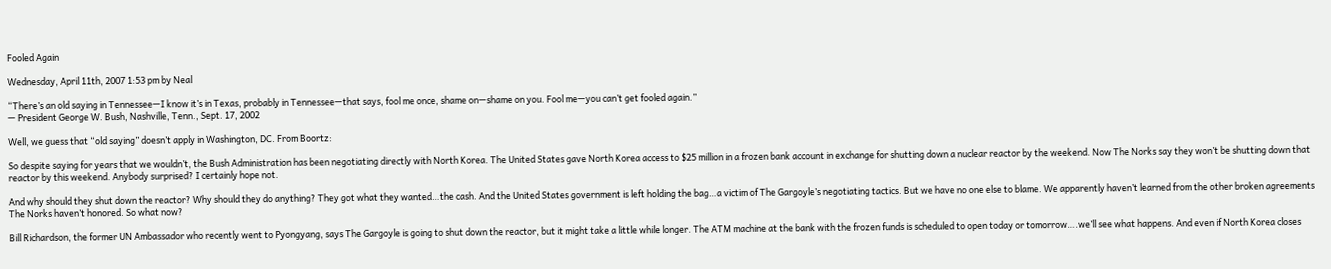Fooled Again

Wednesday, April 11th, 2007 1:53 pm by Neal

“There’s an old saying in Tennessee—I know it’s in Texas, probably in Tennessee—that says, fool me once, shame on—shame on you. Fool me—you can’t get fooled again.”
— President George W. Bush, Nashville, Tenn., Sept. 17, 2002

Well, we guess that “old saying” doesn’t apply in Washington, DC. From Boortz:

So despite saying for years that we wouldn’t, the Bush Administration has been negotiating directly with North Korea. The United States gave North Korea access to $25 million in a frozen bank account in exchange for shutting down a nuclear reactor by the weekend. Now The Norks say they won’t be shutting down that reactor by this weekend. Anybody surprised? I certainly hope not.

And why should they shut down the reactor? Why should they do anything? They got what they wanted…the cash. And the United States government is left holding the bag…a victim of The Gargoyle’s negotiating tactics. But we have no one else to blame. We apparently haven’t learned from the other broken agreements The Norks haven’t honored. So what now?

Bill Richardson, the former UN Ambassador who recently went to Pyongyang, says The Gargoyle is going to shut down the reactor, but it might take a little while longer. The ATM machine at the bank with the frozen funds is scheduled to open today or tomorrow….we’ll see what happens. And even if North Korea closes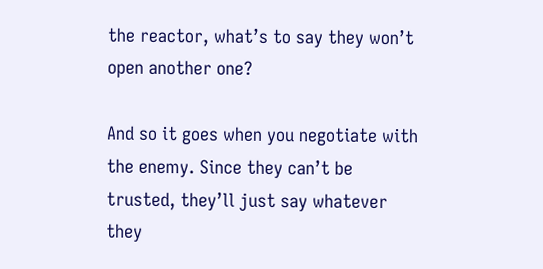the reactor, what’s to say they won’t open another one?

And so it goes when you negotiate with the enemy. Since they can’t be trusted, they’ll just say whatever they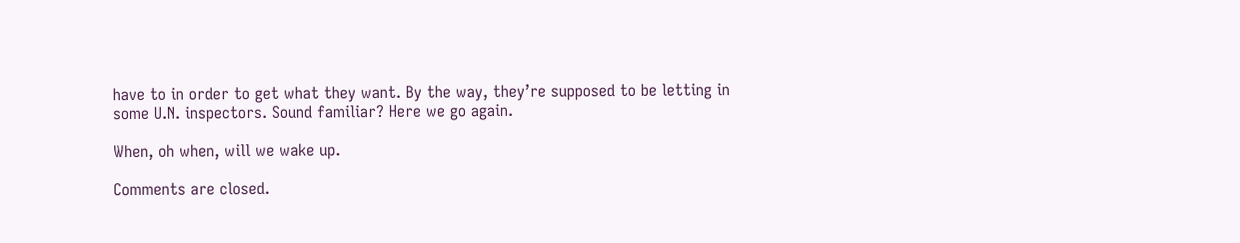have to in order to get what they want. By the way, they’re supposed to be letting in some U.N. inspectors. Sound familiar? Here we go again.

When, oh when, will we wake up.

Comments are closed.